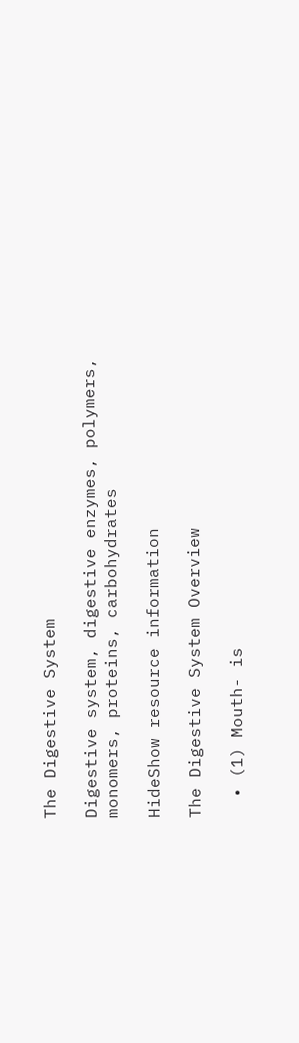The Digestive System

Digestive system, digestive enzymes, polymers, monomers, proteins, carbohydrates

HideShow resource information

The Digestive System Overview

  • (1) Mouth- is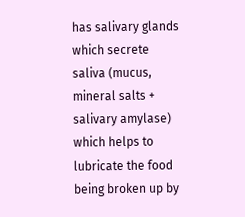has salivary glands which secrete saliva (mucus, mineral salts + salivary amylase) which helps to lubricate the food being broken up by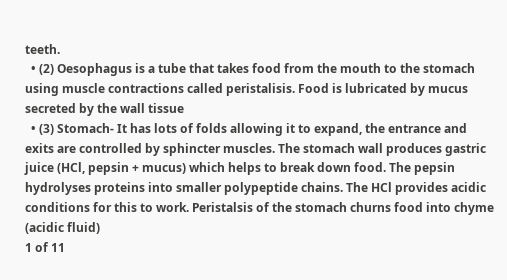teeth.
  • (2) Oesophagus is a tube that takes food from the mouth to the stomach using muscle contractions called peristalisis. Food is lubricated by mucus secreted by the wall tissue
  • (3) Stomach- It has lots of folds allowing it to expand, the entrance and exits are controlled by sphincter muscles. The stomach wall produces gastric juice (HCl, pepsin + mucus) which helps to break down food. The pepsin hydrolyses proteins into smaller polypeptide chains. The HCl provides acidic conditions for this to work. Peristalsis of the stomach churns food into chyme (acidic fluid)
1 of 11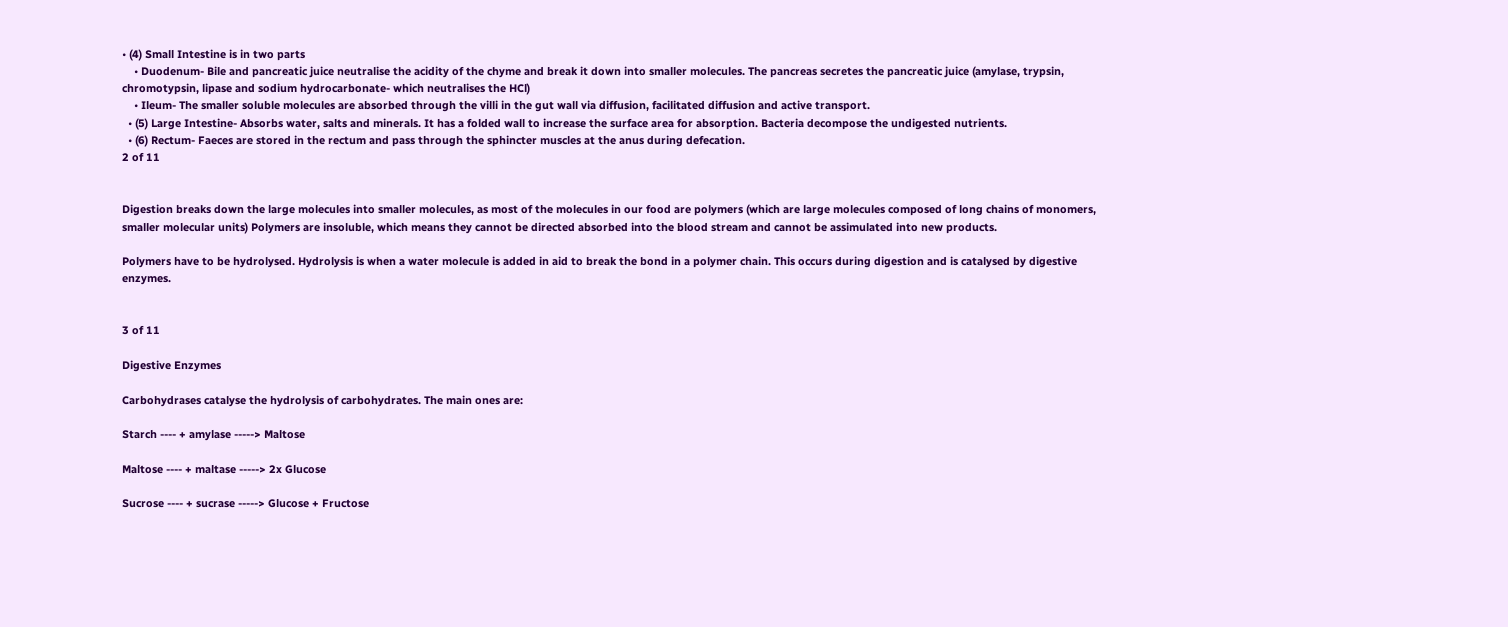• (4) Small Intestine is in two parts
    • Duodenum- Bile and pancreatic juice neutralise the acidity of the chyme and break it down into smaller molecules. The pancreas secretes the pancreatic juice (amylase, trypsin, chromotypsin, lipase and sodium hydrocarbonate- which neutralises the HCl)
    • Ileum- The smaller soluble molecules are absorbed through the villi in the gut wall via diffusion, facilitated diffusion and active transport.
  • (5) Large Intestine- Absorbs water, salts and minerals. It has a folded wall to increase the surface area for absorption. Bacteria decompose the undigested nutrients.
  • (6) Rectum- Faeces are stored in the rectum and pass through the sphincter muscles at the anus during defecation.
2 of 11


Digestion breaks down the large molecules into smaller molecules, as most of the molecules in our food are polymers (which are large molecules composed of long chains of monomers, smaller molecular units) Polymers are insoluble, which means they cannot be directed absorbed into the blood stream and cannot be assimulated into new products.

Polymers have to be hydrolysed. Hydrolysis is when a water molecule is added in aid to break the bond in a polymer chain. This occurs during digestion and is catalysed by digestive enzymes.


3 of 11

Digestive Enzymes

Carbohydrases catalyse the hydrolysis of carbohydrates. The main ones are:

Starch ---- + amylase -----> Maltose

Maltose ---- + maltase -----> 2x Glucose

Sucrose ---- + sucrase -----> Glucose + Fructose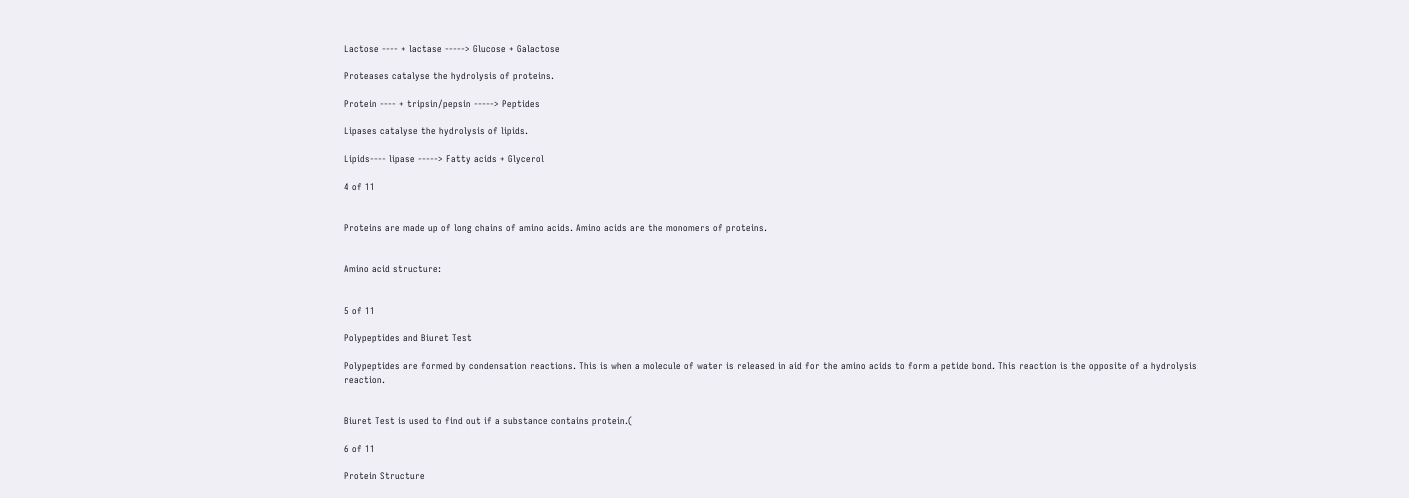Lactose ---- + lactase -----> Glucose + Galactose

Proteases catalyse the hydrolysis of proteins.

Protein ---- + tripsin/pepsin -----> Peptides

Lipases catalyse the hydrolysis of lipids.

Lipids---- lipase -----> Fatty acids + Glycerol

4 of 11


Proteins are made up of long chains of amino acids. Amino acids are the monomers of proteins.


Amino acid structure:


5 of 11

Polypeptides and Biuret Test

Polypeptides are formed by condensation reactions. This is when a molecule of water is released in aid for the amino acids to form a petide bond. This reaction is the opposite of a hydrolysis reaction.


Biuret Test is used to find out if a substance contains protein.(

6 of 11

Protein Structure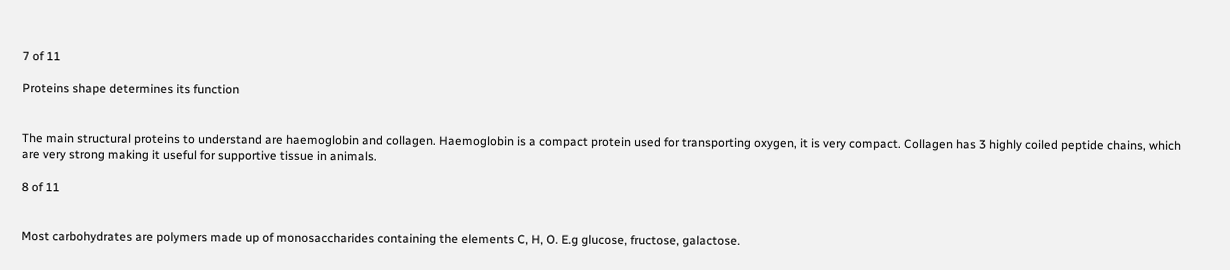7 of 11

Proteins shape determines its function


The main structural proteins to understand are haemoglobin and collagen. Haemoglobin is a compact protein used for transporting oxygen, it is very compact. Collagen has 3 highly coiled peptide chains, which are very strong making it useful for supportive tissue in animals.

8 of 11


Most carbohydrates are polymers made up of monosaccharides containing the elements C, H, O. E.g glucose, fructose, galactose.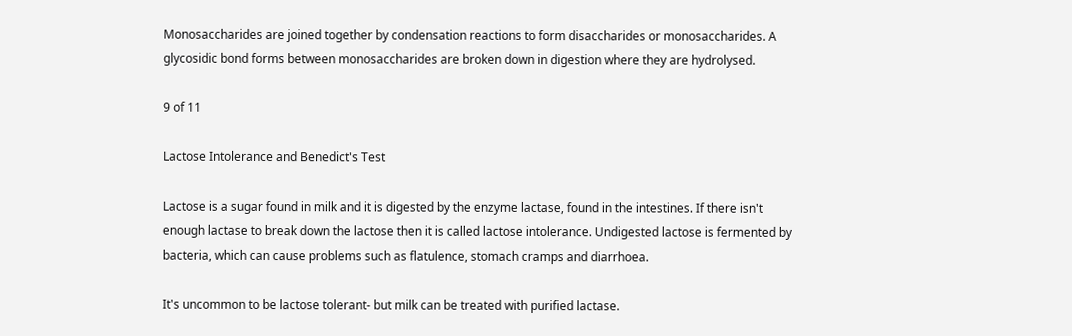Monosaccharides are joined together by condensation reactions to form disaccharides or monosaccharides. A glycosidic bond forms between monosaccharides are broken down in digestion where they are hydrolysed.

9 of 11

Lactose Intolerance and Benedict's Test

Lactose is a sugar found in milk and it is digested by the enzyme lactase, found in the intestines. If there isn't enough lactase to break down the lactose then it is called lactose intolerance. Undigested lactose is fermented by bacteria, which can cause problems such as flatulence, stomach cramps and diarrhoea.

It's uncommon to be lactose tolerant- but milk can be treated with purified lactase.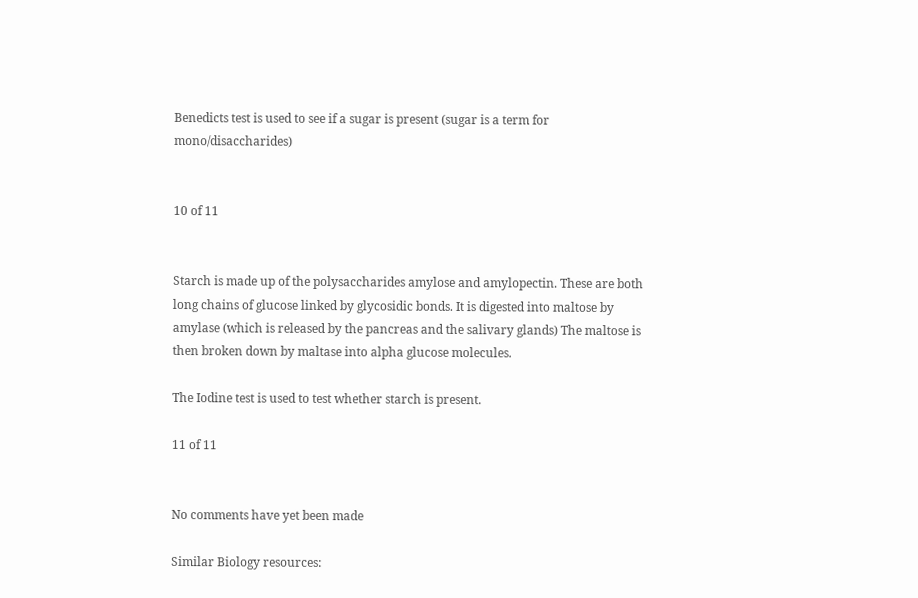Benedicts test is used to see if a sugar is present (sugar is a term for mono/disaccharides)


10 of 11


Starch is made up of the polysaccharides amylose and amylopectin. These are both long chains of glucose linked by glycosidic bonds. It is digested into maltose by amylase (which is released by the pancreas and the salivary glands) The maltose is then broken down by maltase into alpha glucose molecules.

The Iodine test is used to test whether starch is present.

11 of 11


No comments have yet been made

Similar Biology resources: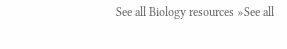See all Biology resources »See all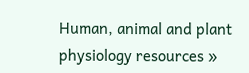Human, animal and plant physiology resources »